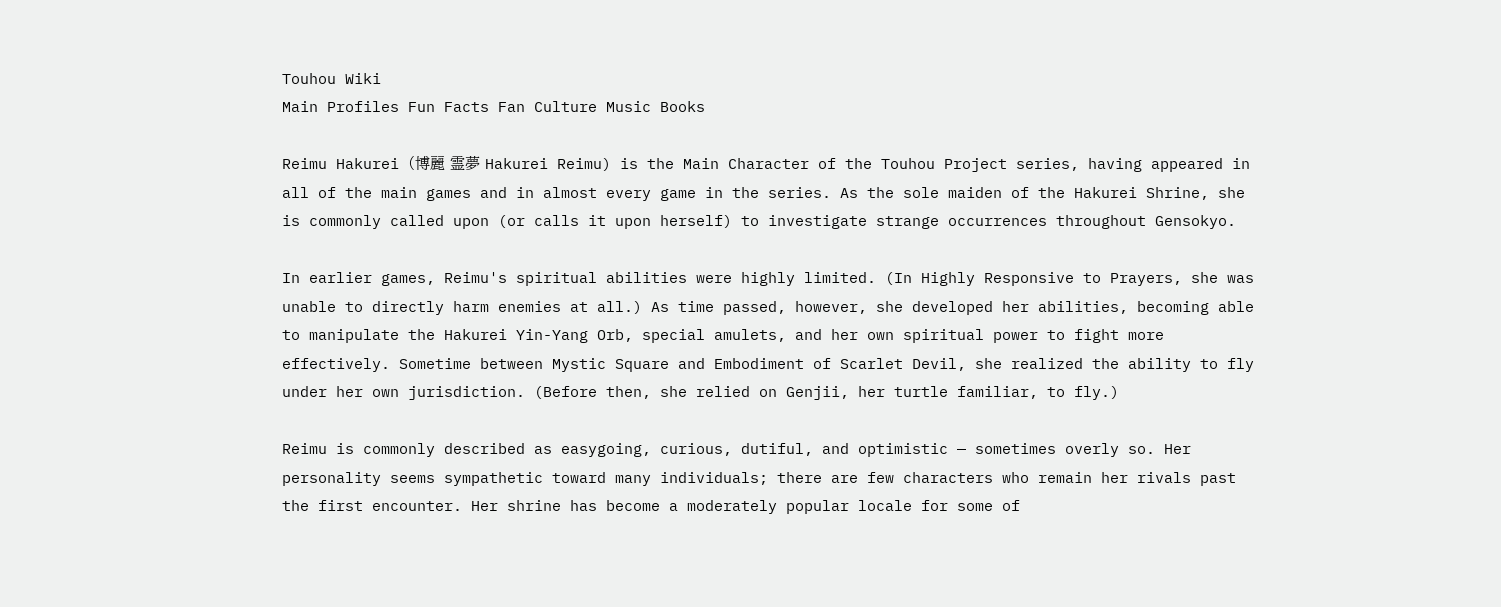Touhou Wiki
Main Profiles Fun Facts Fan Culture Music Books

Reimu Hakurei (博麗 霊夢 Hakurei Reimu) is the Main Character of the Touhou Project series, having appeared in all of the main games and in almost every game in the series. As the sole maiden of the Hakurei Shrine, she is commonly called upon (or calls it upon herself) to investigate strange occurrences throughout Gensokyo.

In earlier games, Reimu's spiritual abilities were highly limited. (In Highly Responsive to Prayers, she was unable to directly harm enemies at all.) As time passed, however, she developed her abilities, becoming able to manipulate the Hakurei Yin-Yang Orb, special amulets, and her own spiritual power to fight more effectively. Sometime between Mystic Square and Embodiment of Scarlet Devil, she realized the ability to fly under her own jurisdiction. (Before then, she relied on Genjii, her turtle familiar, to fly.)

Reimu is commonly described as easygoing, curious, dutiful, and optimistic — sometimes overly so. Her personality seems sympathetic toward many individuals; there are few characters who remain her rivals past the first encounter. Her shrine has become a moderately popular locale for some of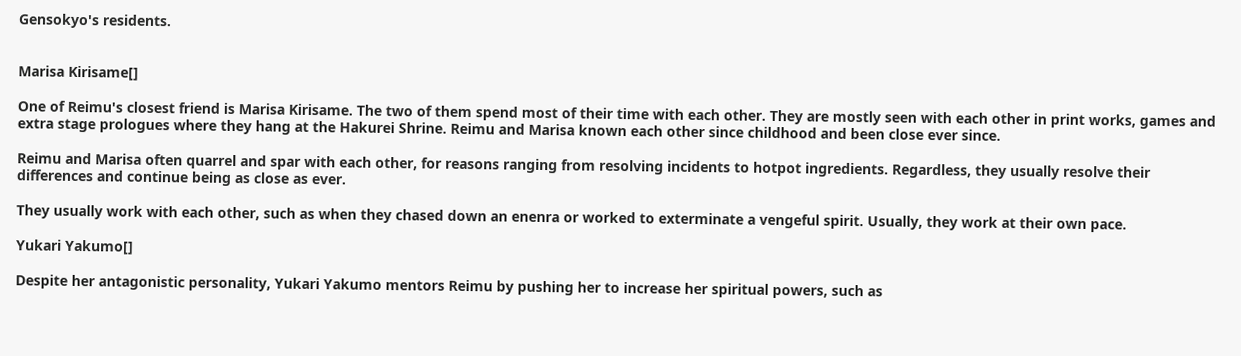Gensokyo's residents.


Marisa Kirisame[]

One of Reimu's closest friend is Marisa Kirisame. The two of them spend most of their time with each other. They are mostly seen with each other in print works, games and extra stage prologues where they hang at the Hakurei Shrine. Reimu and Marisa known each other since childhood and been close ever since.

Reimu and Marisa often quarrel and spar with each other, for reasons ranging from resolving incidents to hotpot ingredients. Regardless, they usually resolve their differences and continue being as close as ever.

They usually work with each other, such as when they chased down an enenra or worked to exterminate a vengeful spirit. Usually, they work at their own pace.

Yukari Yakumo[]

Despite her antagonistic personality, Yukari Yakumo mentors Reimu by pushing her to increase her spiritual powers, such as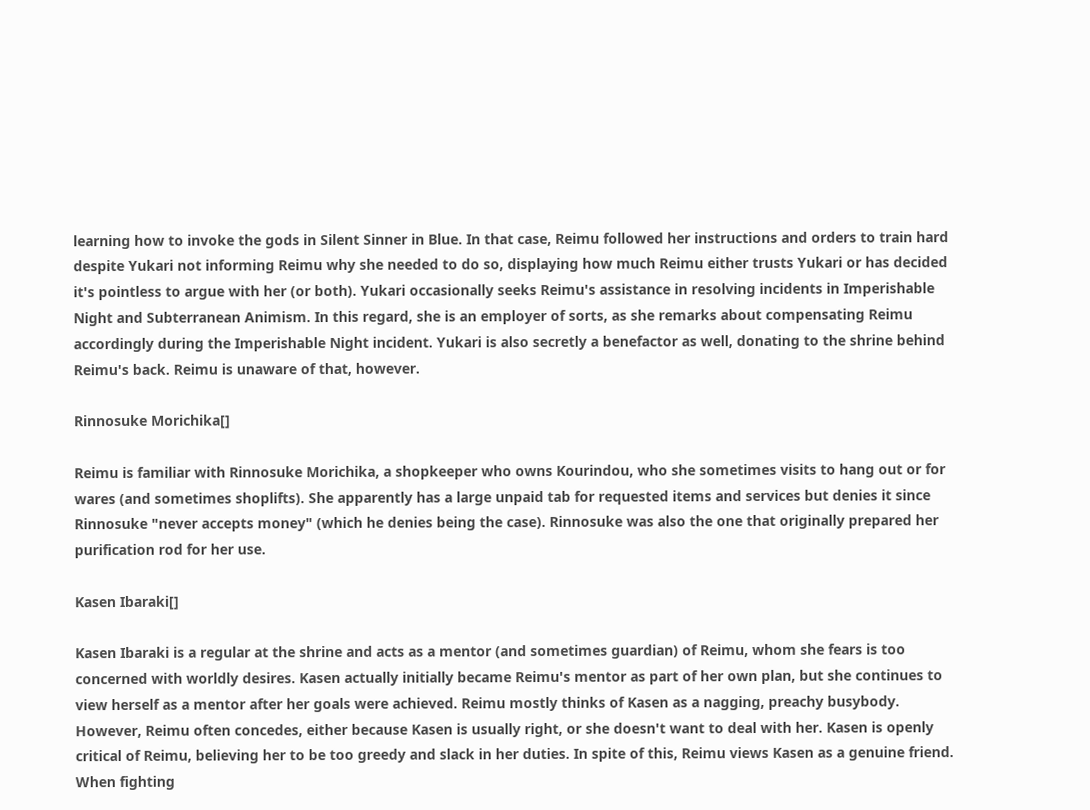learning how to invoke the gods in Silent Sinner in Blue. In that case, Reimu followed her instructions and orders to train hard despite Yukari not informing Reimu why she needed to do so, displaying how much Reimu either trusts Yukari or has decided it's pointless to argue with her (or both). Yukari occasionally seeks Reimu's assistance in resolving incidents in Imperishable Night and Subterranean Animism. In this regard, she is an employer of sorts, as she remarks about compensating Reimu accordingly during the Imperishable Night incident. Yukari is also secretly a benefactor as well, donating to the shrine behind Reimu's back. Reimu is unaware of that, however.

Rinnosuke Morichika[]

Reimu is familiar with Rinnosuke Morichika, a shopkeeper who owns Kourindou, who she sometimes visits to hang out or for wares (and sometimes shoplifts). She apparently has a large unpaid tab for requested items and services but denies it since Rinnosuke "never accepts money" (which he denies being the case). Rinnosuke was also the one that originally prepared her purification rod for her use.

Kasen Ibaraki[]

Kasen Ibaraki is a regular at the shrine and acts as a mentor (and sometimes guardian) of Reimu, whom she fears is too concerned with worldly desires. Kasen actually initially became Reimu's mentor as part of her own plan, but she continues to view herself as a mentor after her goals were achieved. Reimu mostly thinks of Kasen as a nagging, preachy busybody. However, Reimu often concedes, either because Kasen is usually right, or she doesn't want to deal with her. Kasen is openly critical of Reimu, believing her to be too greedy and slack in her duties. In spite of this, Reimu views Kasen as a genuine friend. When fighting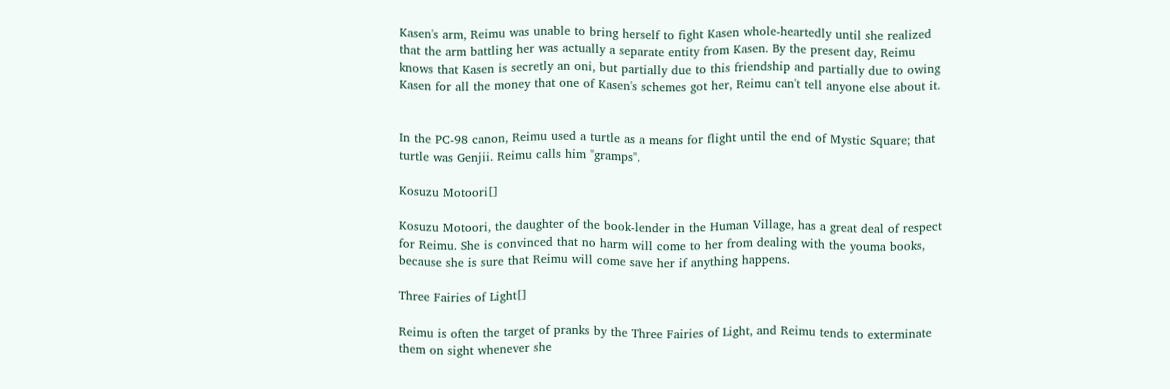Kasen's arm, Reimu was unable to bring herself to fight Kasen whole-heartedly until she realized that the arm battling her was actually a separate entity from Kasen. By the present day, Reimu knows that Kasen is secretly an oni, but partially due to this friendship and partially due to owing Kasen for all the money that one of Kasen's schemes got her, Reimu can't tell anyone else about it.


In the PC-98 canon, Reimu used a turtle as a means for flight until the end of Mystic Square; that turtle was Genjii. Reimu calls him "gramps".

Kosuzu Motoori[]

Kosuzu Motoori, the daughter of the book-lender in the Human Village, has a great deal of respect for Reimu. She is convinced that no harm will come to her from dealing with the youma books, because she is sure that Reimu will come save her if anything happens.

Three Fairies of Light[]

Reimu is often the target of pranks by the Three Fairies of Light, and Reimu tends to exterminate them on sight whenever she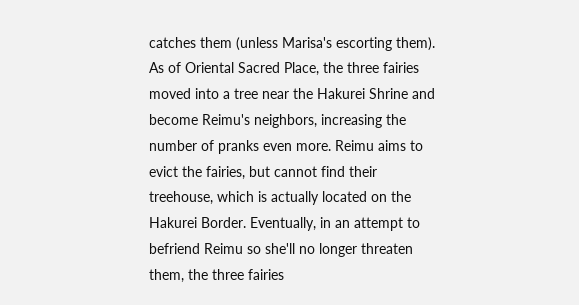catches them (unless Marisa's escorting them). As of Oriental Sacred Place, the three fairies moved into a tree near the Hakurei Shrine and become Reimu's neighbors, increasing the number of pranks even more. Reimu aims to evict the fairies, but cannot find their treehouse, which is actually located on the Hakurei Border. Eventually, in an attempt to befriend Reimu so she'll no longer threaten them, the three fairies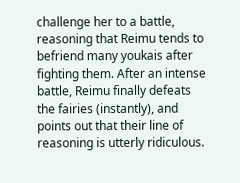challenge her to a battle, reasoning that Reimu tends to befriend many youkais after fighting them. After an intense battle, Reimu finally defeats the fairies (instantly), and points out that their line of reasoning is utterly ridiculous.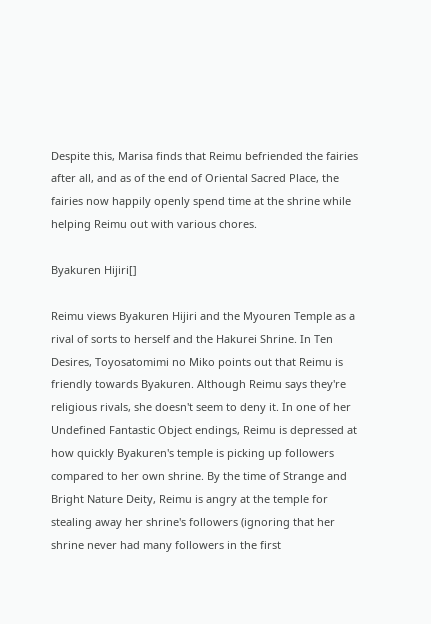Despite this, Marisa finds that Reimu befriended the fairies after all, and as of the end of Oriental Sacred Place, the fairies now happily openly spend time at the shrine while helping Reimu out with various chores.

Byakuren Hijiri[]

Reimu views Byakuren Hijiri and the Myouren Temple as a rival of sorts to herself and the Hakurei Shrine. In Ten Desires, Toyosatomimi no Miko points out that Reimu is friendly towards Byakuren. Although Reimu says they're religious rivals, she doesn't seem to deny it. In one of her Undefined Fantastic Object endings, Reimu is depressed at how quickly Byakuren's temple is picking up followers compared to her own shrine. By the time of Strange and Bright Nature Deity, Reimu is angry at the temple for stealing away her shrine's followers (ignoring that her shrine never had many followers in the first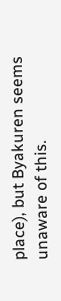place), but Byakuren seems unaware of this.